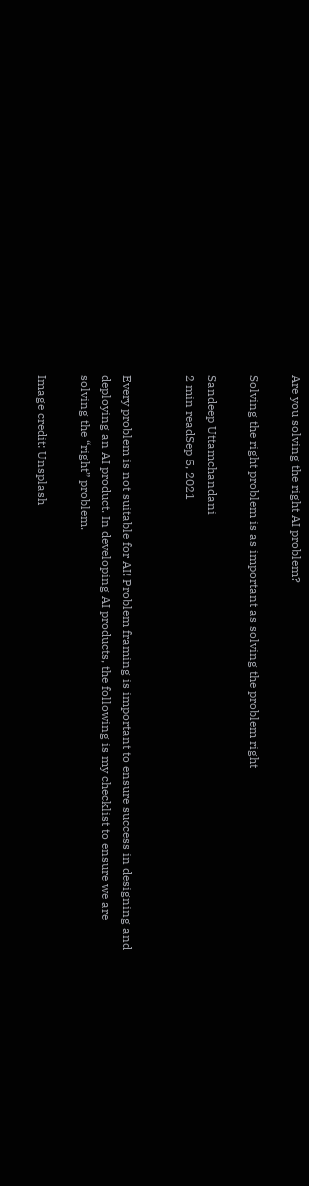Are you solving the right AI problem?

Solving the right problem is as important as solving the problem right

Sandeep Uttamchandani
2 min readSep 5, 2021


Every problem is not suitable for AI! Problem framing is important to ensure success in designing and deploying an AI product. In developing AI products, the following is my checklist to ensure we are solving the “right” problem.

Image credit: Unsplash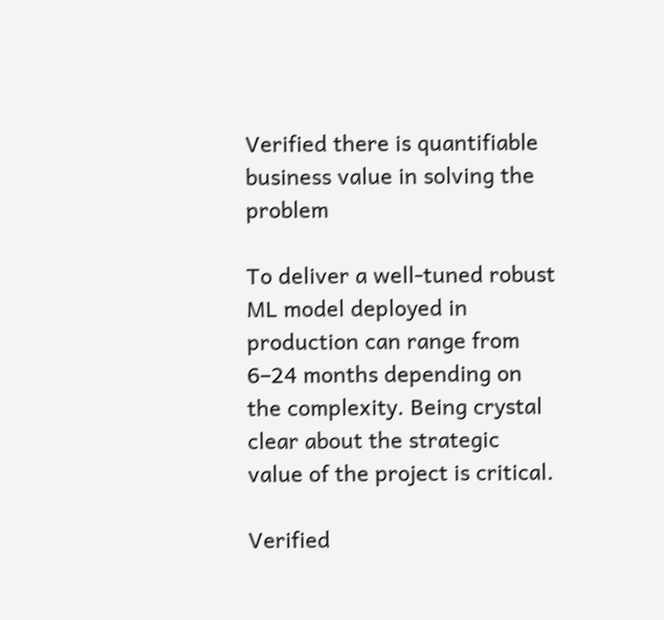Verified there is quantifiable business value in solving the problem

To deliver a well-tuned robust ML model deployed in production can range from 6–24 months depending on the complexity. Being crystal clear about the strategic value of the project is critical.

Verified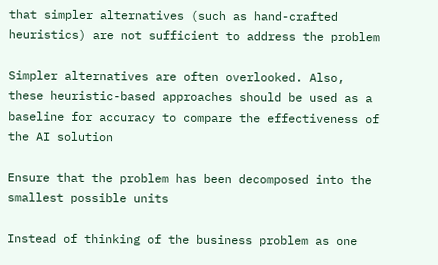that simpler alternatives (such as hand-crafted heuristics) are not sufficient to address the problem

Simpler alternatives are often overlooked. Also, these heuristic-based approaches should be used as a baseline for accuracy to compare the effectiveness of the AI solution

Ensure that the problem has been decomposed into the smallest possible units

Instead of thinking of the business problem as one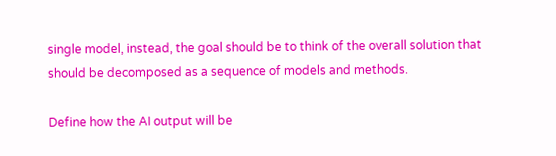single model, instead, the goal should be to think of the overall solution that should be decomposed as a sequence of models and methods.

Define how the AI output will be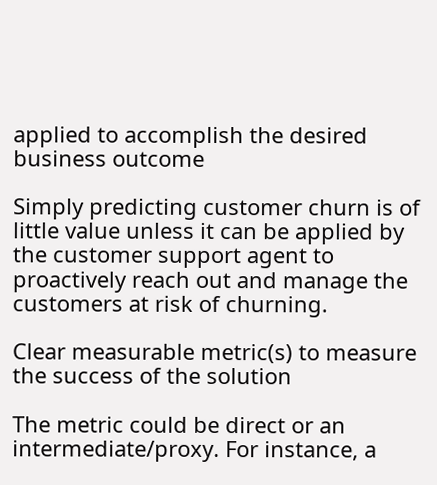applied to accomplish the desired business outcome

Simply predicting customer churn is of little value unless it can be applied by the customer support agent to proactively reach out and manage the customers at risk of churning.

Clear measurable metric(s) to measure the success of the solution

The metric could be direct or an intermediate/proxy. For instance, a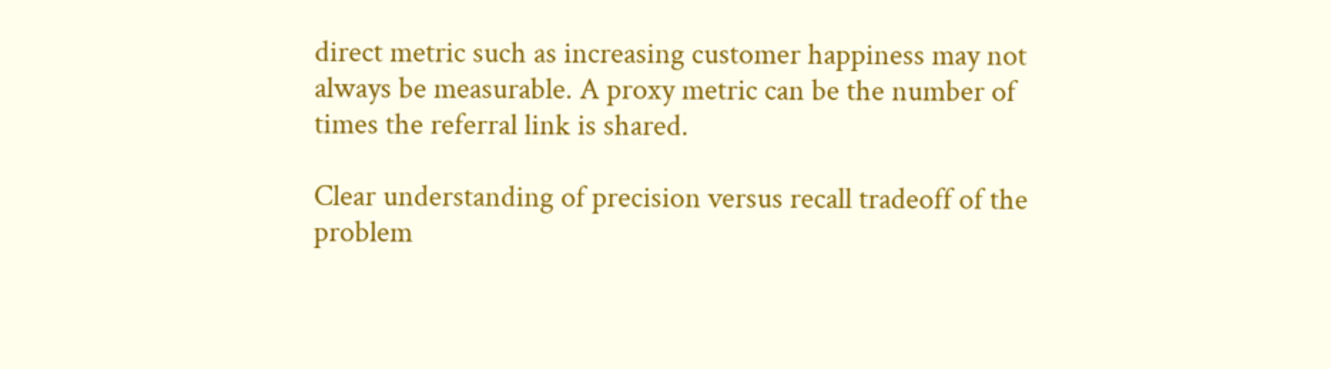direct metric such as increasing customer happiness may not always be measurable. A proxy metric can be the number of times the referral link is shared.

Clear understanding of precision versus recall tradeoff of the problem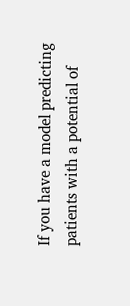If you have a model predicting patients with a potential of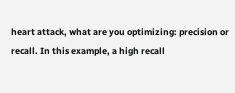heart attack, what are you optimizing: precision or recall. In this example, a high recall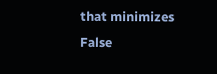that minimizes False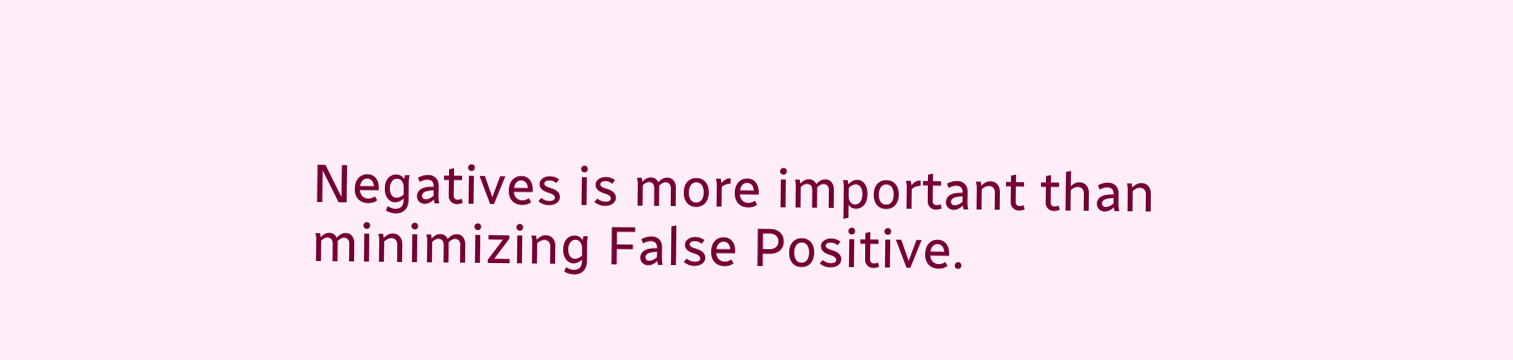Negatives is more important than minimizing False Positive.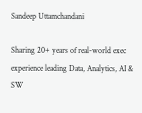Sandeep Uttamchandani

Sharing 20+ years of real-world exec experience leading Data, Analytics, AI & SW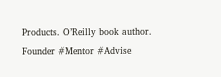Products. O’Reilly book author. Founder #Mentor #Advise